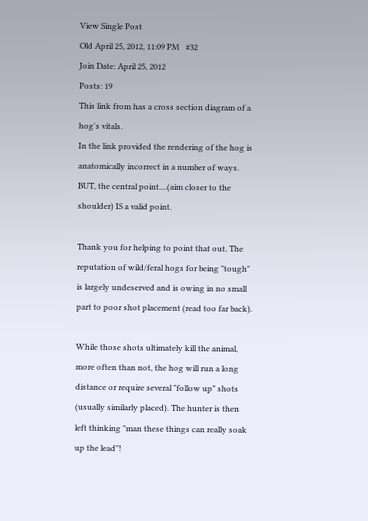View Single Post
Old April 25, 2012, 11:09 PM   #32
Join Date: April 25, 2012
Posts: 19
This link from has a cross section diagram of a hog's vitals.
In the link provided the rendering of the hog is anatomically incorrect in a number of ways. BUT, the central point....(aim closer to the shoulder) IS a valid point.

Thank you for helping to point that out. The reputation of wild/feral hogs for being "tough" is largely undeserved and is owing in no small part to poor shot placement (read too far back).

While those shots ultimately kill the animal, more often than not, the hog will run a long distance or require several "follow up" shots (usually similarly placed). The hunter is then left thinking "man these things can really soak up the lead"!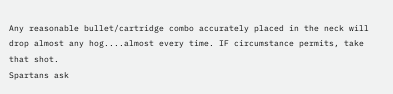Any reasonable bullet/cartridge combo accurately placed in the neck will drop almost any hog....almost every time. IF circumstance permits, take that shot.
Spartans ask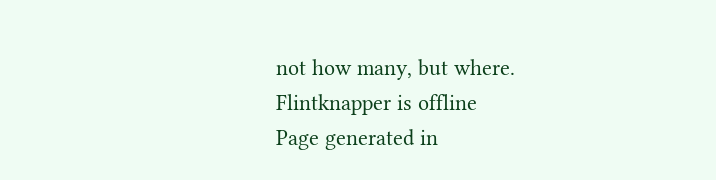not how many, but where.
Flintknapper is offline
Page generated in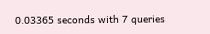0.03365 seconds with 7 queries